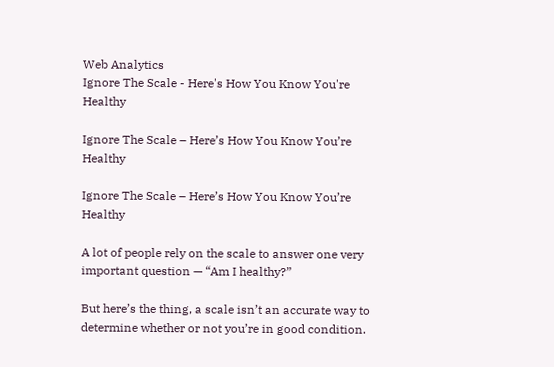Web Analytics
Ignore The Scale - Here's How You Know You're Healthy

Ignore The Scale – Here’s How You Know You’re Healthy

Ignore The Scale – Here’s How You Know You’re Healthy

A lot of people rely on the scale to answer one very important question — “Am I healthy?”

But here’s the thing, a scale isn’t an accurate way to determine whether or not you’re in good condition.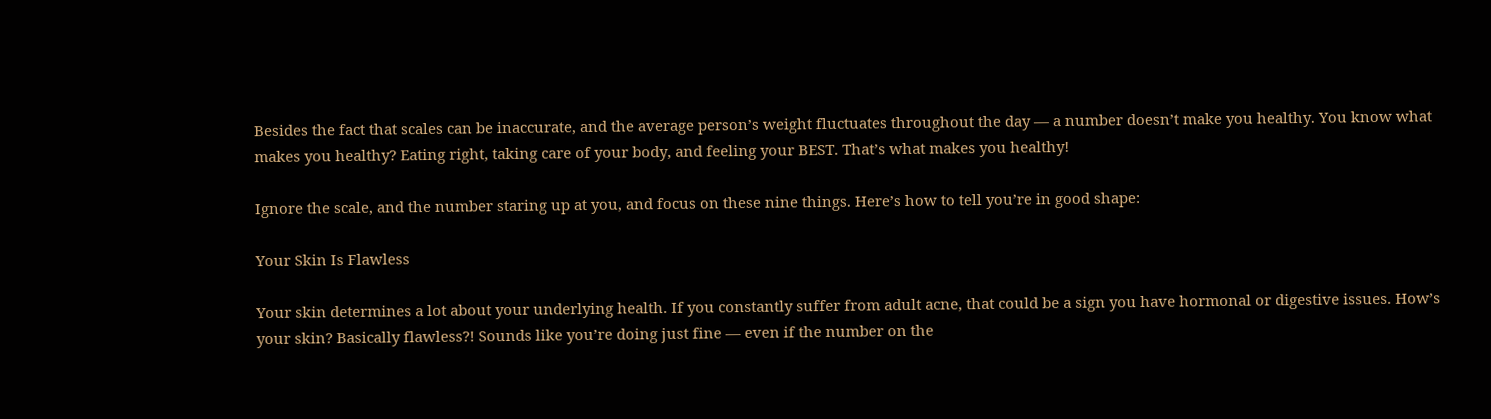Besides the fact that scales can be inaccurate, and the average person’s weight fluctuates throughout the day — a number doesn’t make you healthy. You know what makes you healthy? Eating right, taking care of your body, and feeling your BEST. That’s what makes you healthy!

Ignore the scale, and the number staring up at you, and focus on these nine things. Here’s how to tell you’re in good shape:

Your Skin Is Flawless

Your skin determines a lot about your underlying health. If you constantly suffer from adult acne, that could be a sign you have hormonal or digestive issues. How’s your skin? Basically flawless?! Sounds like you’re doing just fine — even if the number on the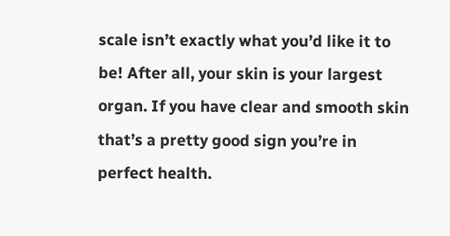scale isn’t exactly what you’d like it to be! After all, your skin is your largest organ. If you have clear and smooth skin that’s a pretty good sign you’re in perfect health.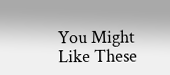You Might Like These